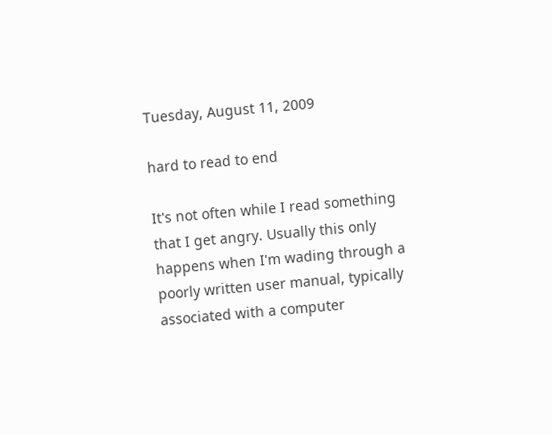Tuesday, August 11, 2009

hard to read to end

It's not often while I read something that I get angry. Usually this only happens when I'm wading through a poorly written user manual, typically associated with a computer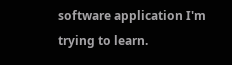software application I'm trying to learn.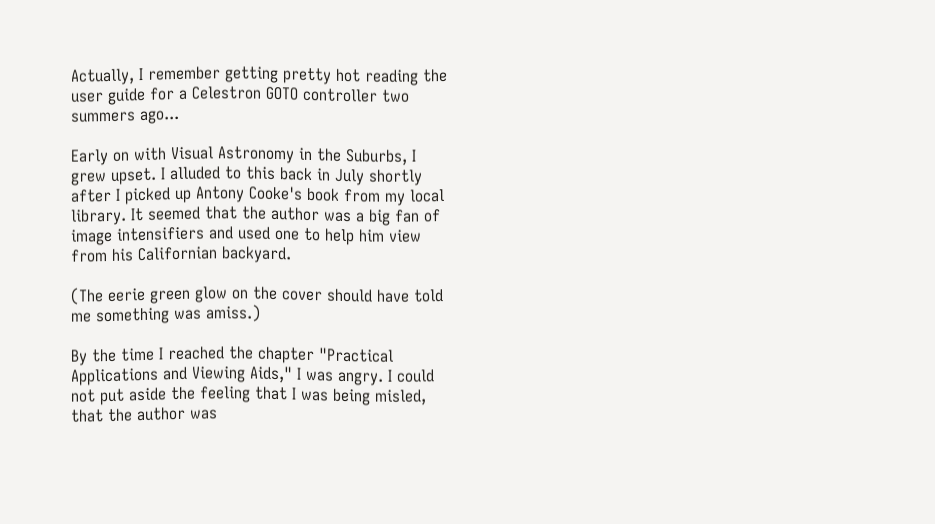Actually, I remember getting pretty hot reading the user guide for a Celestron GOTO controller two summers ago...

Early on with Visual Astronomy in the Suburbs, I grew upset. I alluded to this back in July shortly after I picked up Antony Cooke's book from my local library. It seemed that the author was a big fan of image intensifiers and used one to help him view from his Californian backyard.

(The eerie green glow on the cover should have told me something was amiss.)

By the time I reached the chapter "Practical Applications and Viewing Aids," I was angry. I could not put aside the feeling that I was being misled, that the author was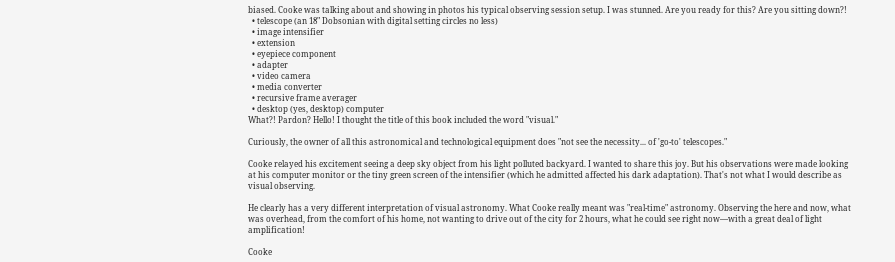biased. Cooke was talking about and showing in photos his typical observing session setup. I was stunned. Are you ready for this? Are you sitting down?!
  • telescope (an 18" Dobsonian with digital setting circles no less)
  • image intensifier
  • extension
  • eyepiece component
  • adapter
  • video camera
  • media converter
  • recursive frame averager
  • desktop (yes, desktop) computer
What?! Pardon? Hello! I thought the title of this book included the word "visual."

Curiously, the owner of all this astronomical and technological equipment does "not see the necessity... of 'go-to' telescopes."

Cooke relayed his excitement seeing a deep sky object from his light polluted backyard. I wanted to share this joy. But his observations were made looking at his computer monitor or the tiny green screen of the intensifier (which he admitted affected his dark adaptation). That's not what I would describe as visual observing.

He clearly has a very different interpretation of visual astronomy. What Cooke really meant was "real-time" astronomy. Observing the here and now, what was overhead, from the comfort of his home, not wanting to drive out of the city for 2 hours, what he could see right now—with a great deal of light amplification!

Cooke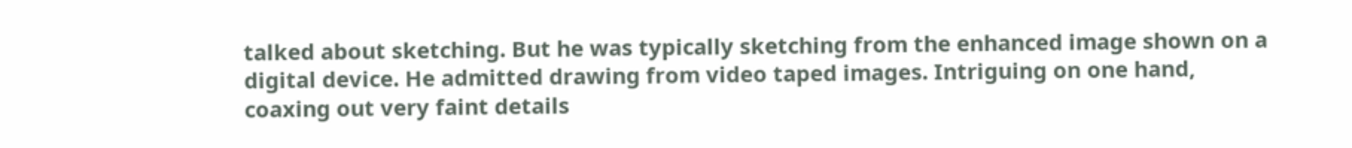talked about sketching. But he was typically sketching from the enhanced image shown on a digital device. He admitted drawing from video taped images. Intriguing on one hand, coaxing out very faint details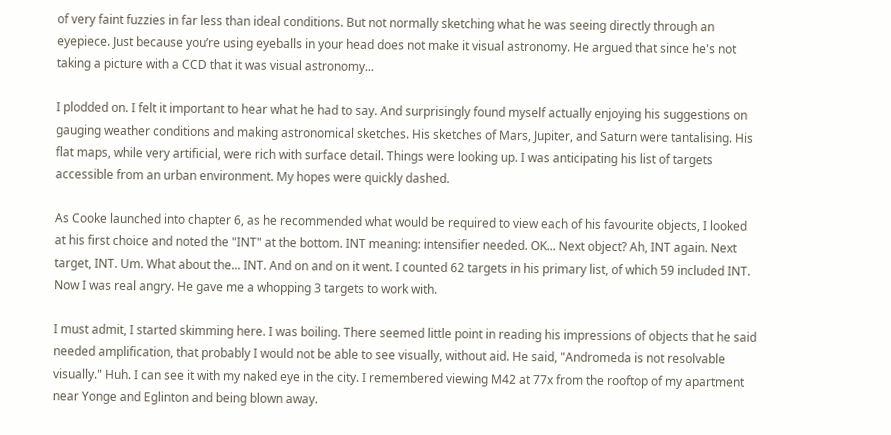of very faint fuzzies in far less than ideal conditions. But not normally sketching what he was seeing directly through an eyepiece. Just because you’re using eyeballs in your head does not make it visual astronomy. He argued that since he's not taking a picture with a CCD that it was visual astronomy...

I plodded on. I felt it important to hear what he had to say. And surprisingly found myself actually enjoying his suggestions on gauging weather conditions and making astronomical sketches. His sketches of Mars, Jupiter, and Saturn were tantalising. His flat maps, while very artificial, were rich with surface detail. Things were looking up. I was anticipating his list of targets accessible from an urban environment. My hopes were quickly dashed.

As Cooke launched into chapter 6, as he recommended what would be required to view each of his favourite objects, I looked at his first choice and noted the "INT" at the bottom. INT meaning: intensifier needed. OK... Next object? Ah, INT again. Next target, INT. Um. What about the... INT. And on and on it went. I counted 62 targets in his primary list, of which 59 included INT. Now I was real angry. He gave me a whopping 3 targets to work with.

I must admit, I started skimming here. I was boiling. There seemed little point in reading his impressions of objects that he said needed amplification, that probably I would not be able to see visually, without aid. He said, "Andromeda is not resolvable visually." Huh. I can see it with my naked eye in the city. I remembered viewing M42 at 77x from the rooftop of my apartment near Yonge and Eglinton and being blown away.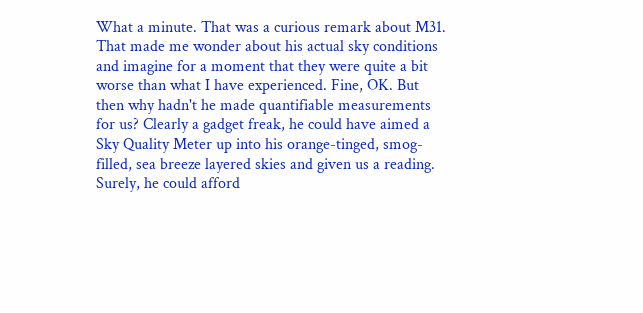What a minute. That was a curious remark about M31. That made me wonder about his actual sky conditions and imagine for a moment that they were quite a bit worse than what I have experienced. Fine, OK. But then why hadn't he made quantifiable measurements for us? Clearly a gadget freak, he could have aimed a Sky Quality Meter up into his orange-tinged, smog-filled, sea breeze layered skies and given us a reading. Surely, he could afford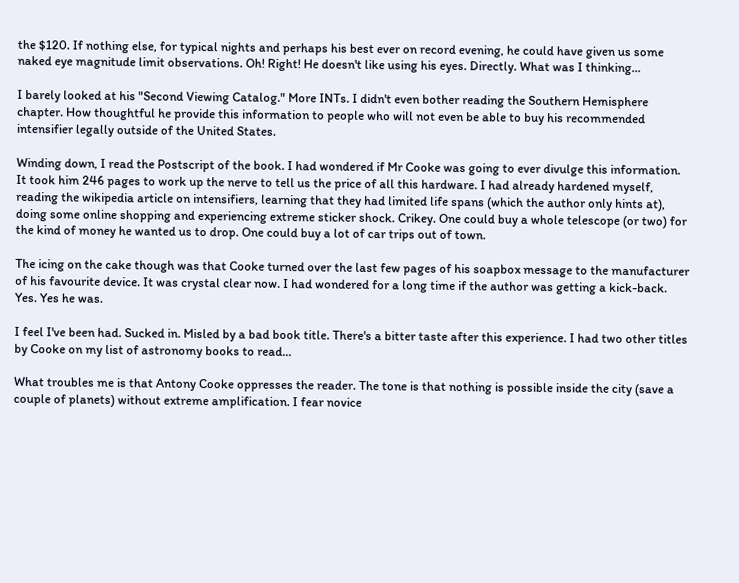the $120. If nothing else, for typical nights and perhaps his best ever on record evening, he could have given us some naked eye magnitude limit observations. Oh! Right! He doesn't like using his eyes. Directly. What was I thinking...

I barely looked at his "Second Viewing Catalog." More INTs. I didn't even bother reading the Southern Hemisphere chapter. How thoughtful he provide this information to people who will not even be able to buy his recommended intensifier legally outside of the United States.

Winding down, I read the Postscript of the book. I had wondered if Mr Cooke was going to ever divulge this information. It took him 246 pages to work up the nerve to tell us the price of all this hardware. I had already hardened myself, reading the wikipedia article on intensifiers, learning that they had limited life spans (which the author only hints at), doing some online shopping and experiencing extreme sticker shock. Crikey. One could buy a whole telescope (or two) for the kind of money he wanted us to drop. One could buy a lot of car trips out of town.

The icing on the cake though was that Cooke turned over the last few pages of his soapbox message to the manufacturer of his favourite device. It was crystal clear now. I had wondered for a long time if the author was getting a kick-back. Yes. Yes he was.

I feel I've been had. Sucked in. Misled by a bad book title. There's a bitter taste after this experience. I had two other titles by Cooke on my list of astronomy books to read...

What troubles me is that Antony Cooke oppresses the reader. The tone is that nothing is possible inside the city (save a couple of planets) without extreme amplification. I fear novice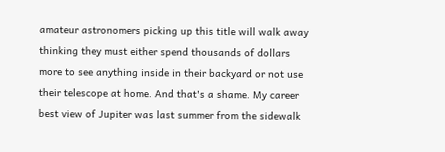amateur astronomers picking up this title will walk away thinking they must either spend thousands of dollars more to see anything inside in their backyard or not use their telescope at home. And that's a shame. My career best view of Jupiter was last summer from the sidewalk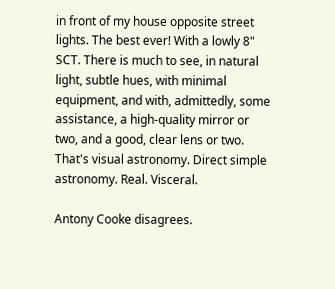in front of my house opposite street lights. The best ever! With a lowly 8" SCT. There is much to see, in natural light, subtle hues, with minimal equipment, and with, admittedly, some assistance, a high-quality mirror or two, and a good, clear lens or two. That's visual astronomy. Direct simple astronomy. Real. Visceral.

Antony Cooke disagrees.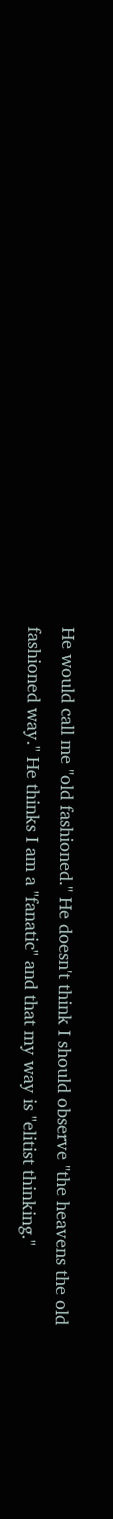He would call me "old fashioned." He doesn't think I should observe "the heavens the old fashioned way." He thinks I am a "fanatic" and that my way is "elitist thinking."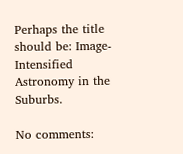Perhaps the title should be: Image-Intensified Astronomy in the Suburbs.

No comments: